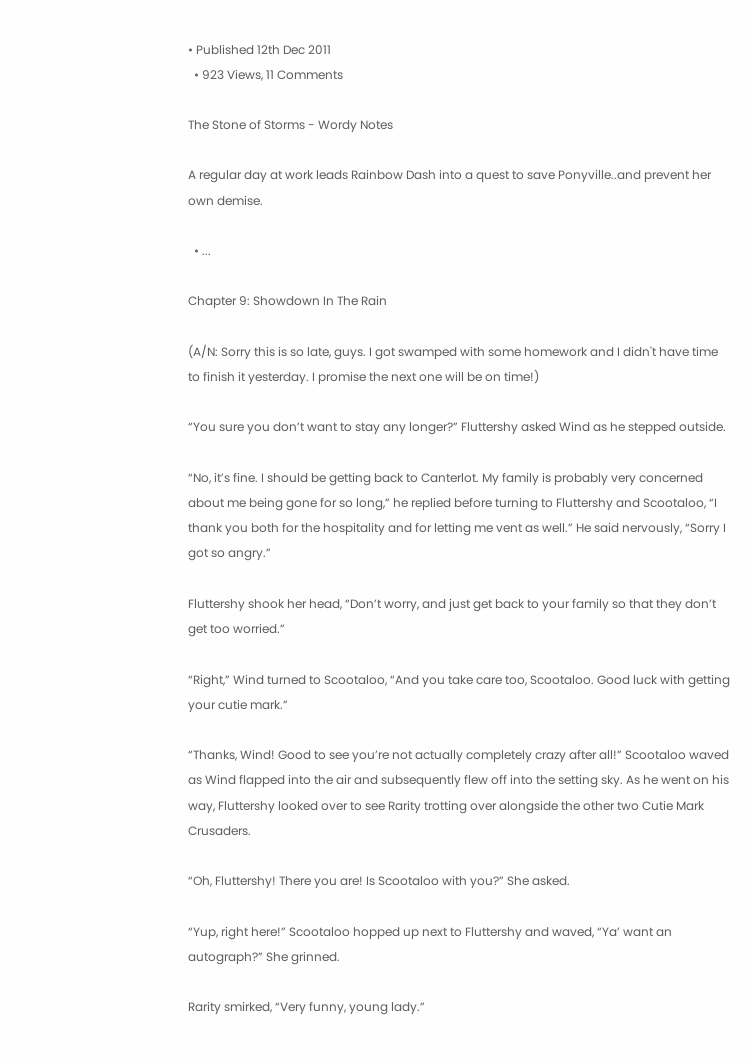• Published 12th Dec 2011
  • 923 Views, 11 Comments

The Stone of Storms - Wordy Notes

A regular day at work leads Rainbow Dash into a quest to save Ponyville..and prevent her own demise.

  • ...

Chapter 9: Showdown In The Rain

(A/N: Sorry this is so late, guys. I got swamped with some homework and I didn't have time to finish it yesterday. I promise the next one will be on time!)

“You sure you don’t want to stay any longer?” Fluttershy asked Wind as he stepped outside.

“No, it’s fine. I should be getting back to Canterlot. My family is probably very concerned about me being gone for so long,” he replied before turning to Fluttershy and Scootaloo, “I thank you both for the hospitality and for letting me vent as well.” He said nervously, “Sorry I got so angry.”

Fluttershy shook her head, “Don’t worry, and just get back to your family so that they don’t get too worried.”

“Right,” Wind turned to Scootaloo, “And you take care too, Scootaloo. Good luck with getting your cutie mark.”

“Thanks, Wind! Good to see you’re not actually completely crazy after all!” Scootaloo waved as Wind flapped into the air and subsequently flew off into the setting sky. As he went on his way, Fluttershy looked over to see Rarity trotting over alongside the other two Cutie Mark Crusaders.

“Oh, Fluttershy! There you are! Is Scootaloo with you?” She asked.

“Yup, right here!” Scootaloo hopped up next to Fluttershy and waved, “Ya’ want an autograph?” She grinned.

Rarity smirked, “Very funny, young lady.”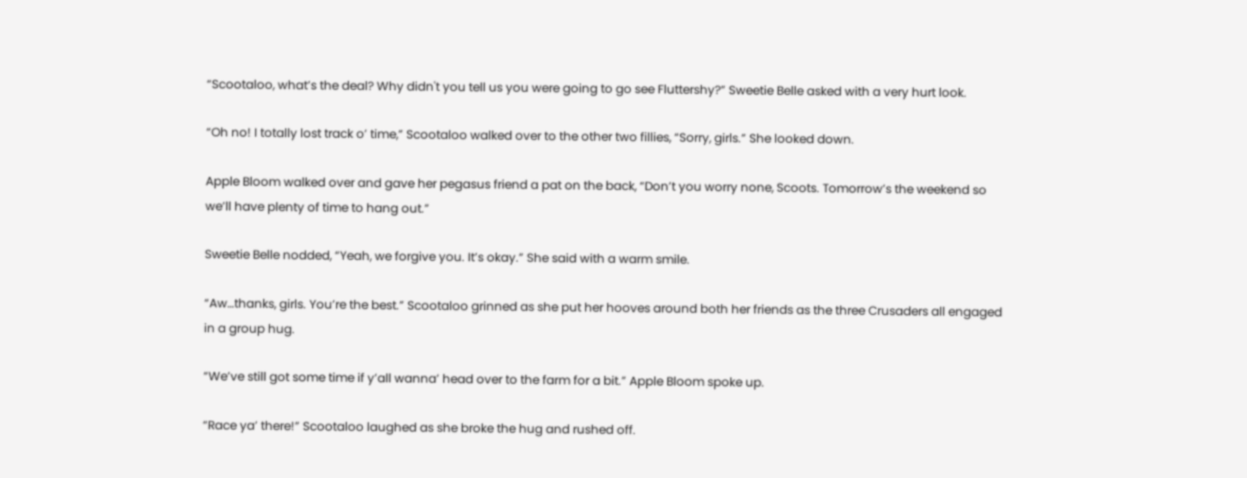“Scootaloo, what’s the deal? Why didn't you tell us you were going to go see Fluttershy?” Sweetie Belle asked with a very hurt look.

“Oh no! I totally lost track o’ time,” Scootaloo walked over to the other two fillies, “Sorry, girls.” She looked down.

Apple Bloom walked over and gave her pegasus friend a pat on the back, “Don’t you worry none, Scoots. Tomorrow’s the weekend so we’ll have plenty of time to hang out.”

Sweetie Belle nodded, “Yeah, we forgive you. It’s okay.” She said with a warm smile.

“Aw…thanks, girls. You’re the best.” Scootaloo grinned as she put her hooves around both her friends as the three Crusaders all engaged in a group hug.

“We’ve still got some time if y’all wanna’ head over to the farm for a bit.” Apple Bloom spoke up.

“Race ya’ there!” Scootaloo laughed as she broke the hug and rushed off.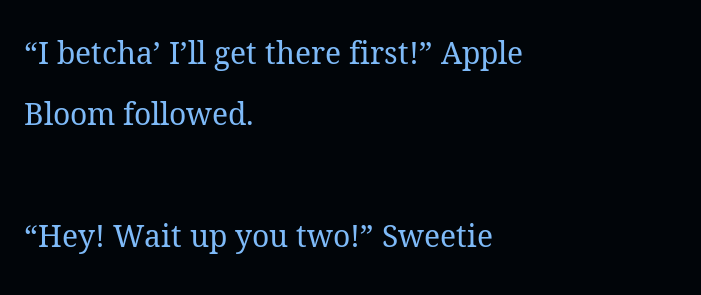“I betcha’ I’ll get there first!” Apple Bloom followed.

“Hey! Wait up you two!” Sweetie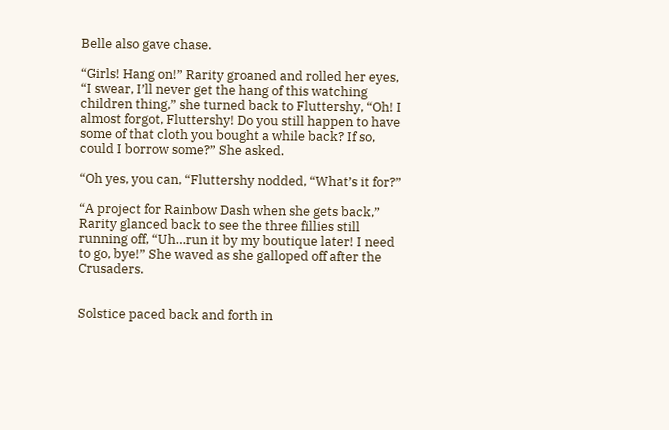Belle also gave chase.

“Girls! Hang on!” Rarity groaned and rolled her eyes, “I swear, I’ll never get the hang of this watching children thing,” she turned back to Fluttershy, “Oh! I almost forgot, Fluttershy! Do you still happen to have some of that cloth you bought a while back? If so, could I borrow some?” She asked.

“Oh yes, you can, “Fluttershy nodded, “What’s it for?”

“A project for Rainbow Dash when she gets back,” Rarity glanced back to see the three fillies still running off, “Uh…run it by my boutique later! I need to go, bye!” She waved as she galloped off after the Crusaders.


Solstice paced back and forth in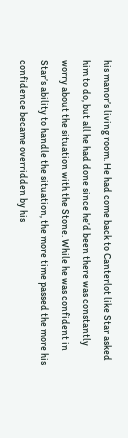his manor’s living room. He had come back to Canterlot like Star asked him to do, but all he had done since he’d been there was constantly worry about the situation with the Stone. While he was confident in Star’s ability to handle the situation, the more time passed the more his confidence became overridden by his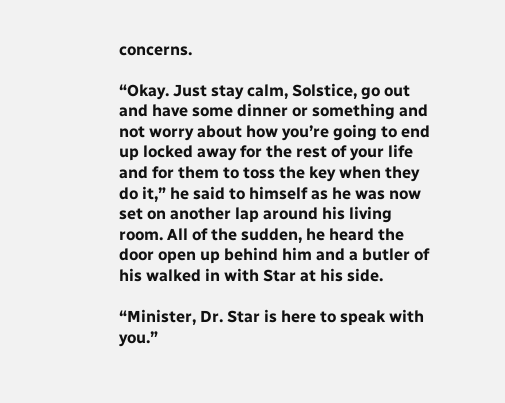concerns.

“Okay. Just stay calm, Solstice, go out and have some dinner or something and not worry about how you’re going to end up locked away for the rest of your life and for them to toss the key when they do it,” he said to himself as he was now set on another lap around his living room. All of the sudden, he heard the door open up behind him and a butler of his walked in with Star at his side.

“Minister, Dr. Star is here to speak with you.”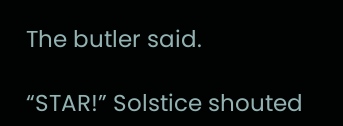The butler said.

“STAR!” Solstice shouted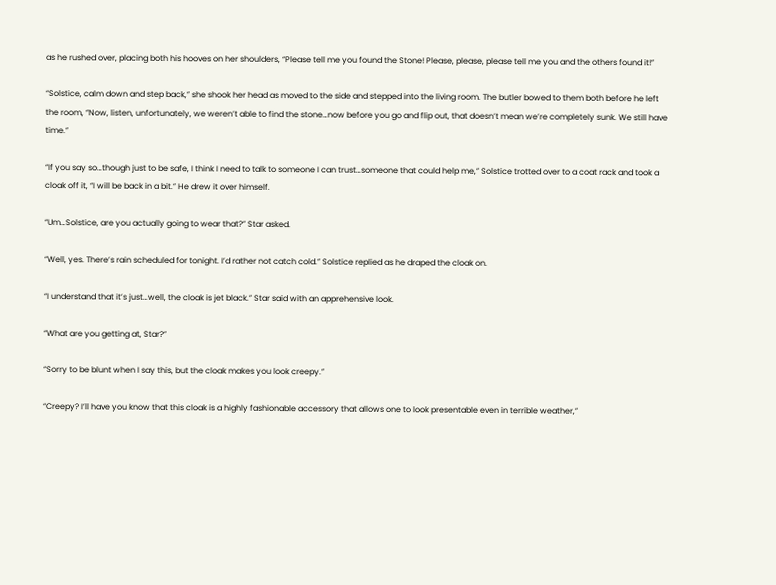as he rushed over, placing both his hooves on her shoulders, “Please tell me you found the Stone! Please, please, please tell me you and the others found it!”

“Solstice, calm down and step back,” she shook her head as moved to the side and stepped into the living room. The butler bowed to them both before he left the room, “Now, listen, unfortunately, we weren’t able to find the stone…now before you go and flip out, that doesn’t mean we’re completely sunk. We still have time.”

“If you say so…though just to be safe, I think I need to talk to someone I can trust…someone that could help me,” Solstice trotted over to a coat rack and took a cloak off it, “I will be back in a bit.” He drew it over himself.

“Um…Solstice, are you actually going to wear that?” Star asked.

“Well, yes. There’s rain scheduled for tonight. I’d rather not catch cold.” Solstice replied as he draped the cloak on.

“I understand that it’s just…well, the cloak is jet black.” Star said with an apprehensive look.

“What are you getting at, Star?”

“Sorry to be blunt when I say this, but the cloak makes you look creepy.”

“Creepy? I’ll have you know that this cloak is a highly fashionable accessory that allows one to look presentable even in terrible weather,”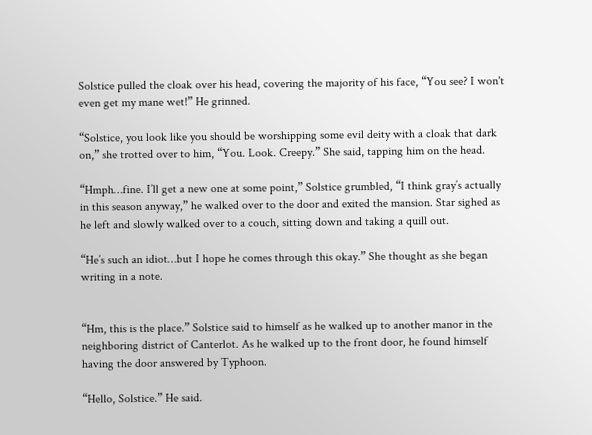Solstice pulled the cloak over his head, covering the majority of his face, “You see? I won't even get my mane wet!” He grinned.

“Solstice, you look like you should be worshipping some evil deity with a cloak that dark on,” she trotted over to him, “You. Look. Creepy.” She said, tapping him on the head.

“Hmph…fine. I’ll get a new one at some point,” Solstice grumbled, “I think gray’s actually in this season anyway,” he walked over to the door and exited the mansion. Star sighed as he left and slowly walked over to a couch, sitting down and taking a quill out.

“He’s such an idiot…but I hope he comes through this okay.” She thought as she began writing in a note.


“Hm, this is the place.” Solstice said to himself as he walked up to another manor in the neighboring district of Canterlot. As he walked up to the front door, he found himself having the door answered by Typhoon.

“Hello, Solstice.” He said.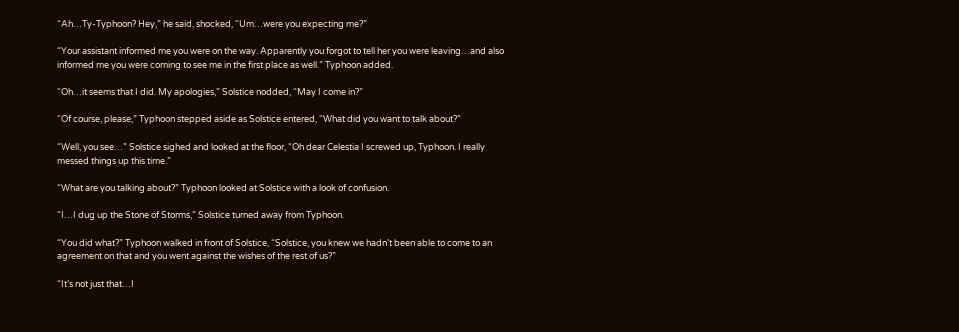“Ah…Ty-Typhoon? Hey,” he said, shocked, “Um…were you expecting me?”

“Your assistant informed me you were on the way. Apparently you forgot to tell her you were leaving…and also informed me you were coming to see me in the first place as well.” Typhoon added.

“Oh…it seems that I did. My apologies,” Solstice nodded, “May I come in?”

“Of course, please,” Typhoon stepped aside as Solstice entered, “What did you want to talk about?”

“Well, you see…” Solstice sighed and looked at the floor, “Oh dear Celestia I screwed up, Typhoon. I really messed things up this time.”

“What are you talking about?” Typhoon looked at Solstice with a look of confusion.

“I…I dug up the Stone of Storms,” Solstice turned away from Typhoon.

“You did what?” Typhoon walked in front of Solstice, “Solstice, you knew we hadn’t been able to come to an agreement on that and you went against the wishes of the rest of us?”

“It’s not just that…I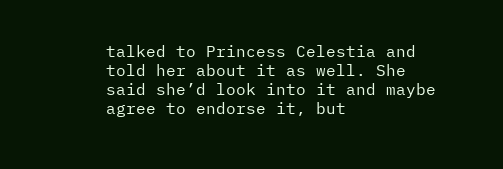talked to Princess Celestia and told her about it as well. She said she’d look into it and maybe agree to endorse it, but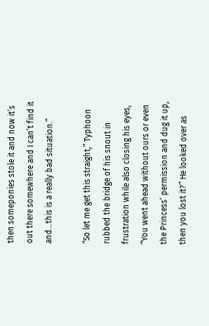then someponies stole it and now it’s out there somewhere and I can’t find it and…this is a really bad situation.”

“So let me get this straight,” Typhoon rubbed the bridge of his snout in frustration while also closing his eyes, “You went ahead without ours or even the Princess’ permission and dug it up, then you lost it?” He looked over as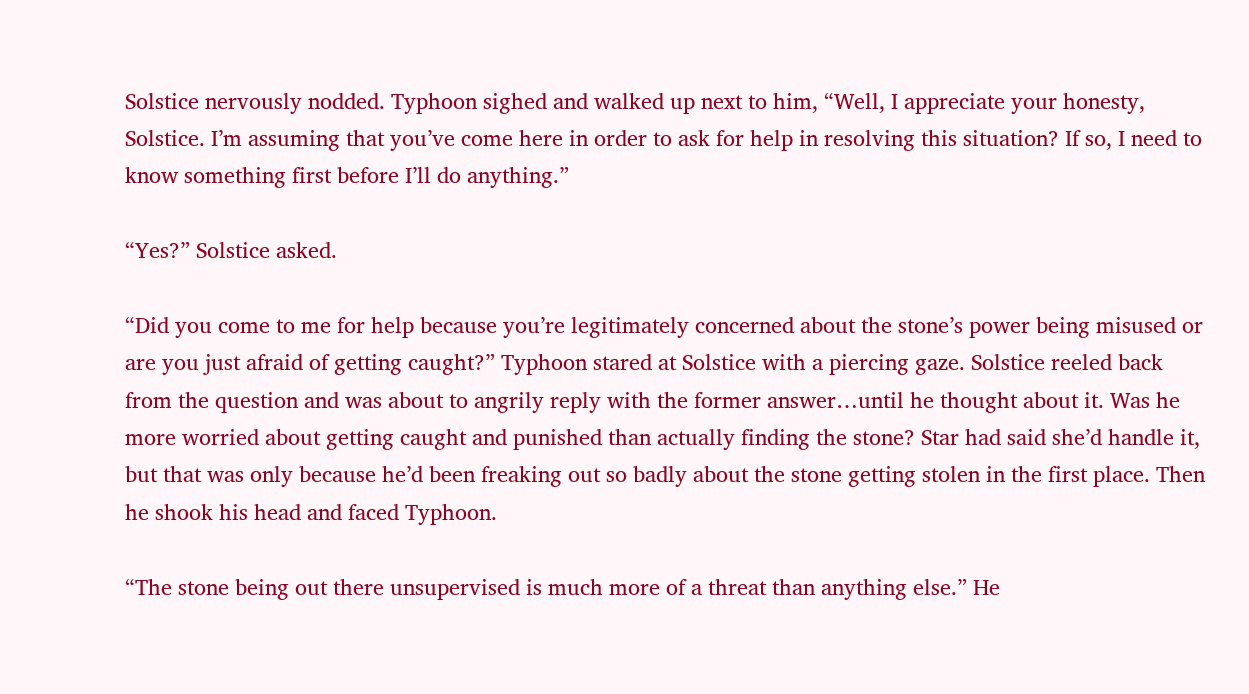Solstice nervously nodded. Typhoon sighed and walked up next to him, “Well, I appreciate your honesty, Solstice. I’m assuming that you’ve come here in order to ask for help in resolving this situation? If so, I need to know something first before I’ll do anything.”

“Yes?” Solstice asked.

“Did you come to me for help because you’re legitimately concerned about the stone’s power being misused or are you just afraid of getting caught?” Typhoon stared at Solstice with a piercing gaze. Solstice reeled back from the question and was about to angrily reply with the former answer…until he thought about it. Was he more worried about getting caught and punished than actually finding the stone? Star had said she’d handle it, but that was only because he’d been freaking out so badly about the stone getting stolen in the first place. Then he shook his head and faced Typhoon.

“The stone being out there unsupervised is much more of a threat than anything else.” He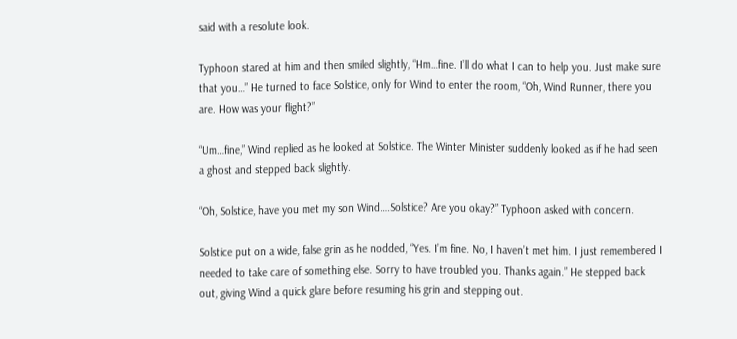said with a resolute look.

Typhoon stared at him and then smiled slightly, “Hm…fine. I’ll do what I can to help you. Just make sure that you…” He turned to face Solstice, only for Wind to enter the room, “Oh, Wind Runner, there you are. How was your flight?”

“Um…fine,” Wind replied as he looked at Solstice. The Winter Minister suddenly looked as if he had seen a ghost and stepped back slightly.

“Oh, Solstice, have you met my son Wind….Solstice? Are you okay?” Typhoon asked with concern.

Solstice put on a wide, false grin as he nodded, “Yes. I’m fine. No, I haven’t met him. I just remembered I needed to take care of something else. Sorry to have troubled you. Thanks again.” He stepped back out, giving Wind a quick glare before resuming his grin and stepping out.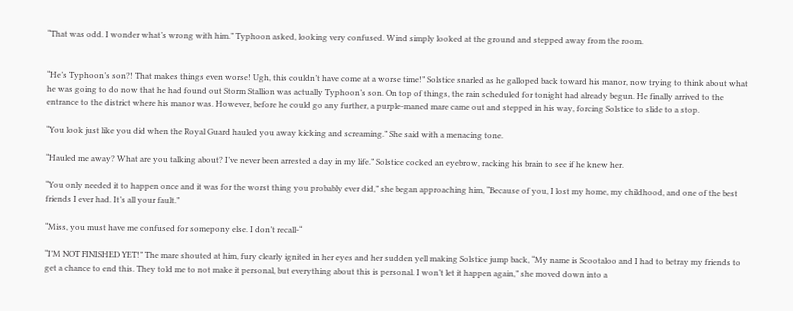“That was odd. I wonder what’s wrong with him.” Typhoon asked, looking very confused. Wind simply looked at the ground and stepped away from the room.


“He’s Typhoon’s son?! That makes things even worse! Ugh, this couldn’t have come at a worse time!” Solstice snarled as he galloped back toward his manor, now trying to think about what he was going to do now that he had found out Storm Stallion was actually Typhoon’s son. On top of things, the rain scheduled for tonight had already begun. He finally arrived to the entrance to the district where his manor was. However, before he could go any further, a purple-maned mare came out and stepped in his way, forcing Solstice to slide to a stop.

“You look just like you did when the Royal Guard hauled you away kicking and screaming.” She said with a menacing tone.

“Hauled me away? What are you talking about? I’ve never been arrested a day in my life.” Solstice cocked an eyebrow, racking his brain to see if he knew her.

“You only needed it to happen once and it was for the worst thing you probably ever did,” she began approaching him, “Because of you, I lost my home, my childhood, and one of the best friends I ever had. It’s all your fault.”

“Miss, you must have me confused for somepony else. I don’t recall-“

“I’M NOT FINISHED YET!” The mare shouted at him, fury clearly ignited in her eyes and her sudden yell making Solstice jump back, “My name is Scootaloo and I had to betray my friends to get a chance to end this. They told me to not make it personal, but everything about this is personal. I won’t let it happen again,” she moved down into a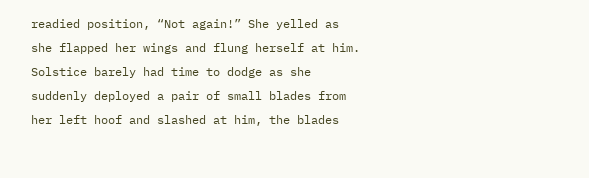readied position, “Not again!” She yelled as she flapped her wings and flung herself at him. Solstice barely had time to dodge as she suddenly deployed a pair of small blades from her left hoof and slashed at him, the blades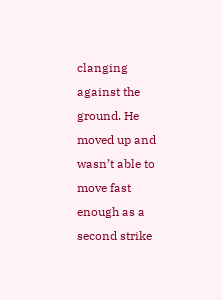clanging against the ground. He moved up and wasn’t able to move fast enough as a second strike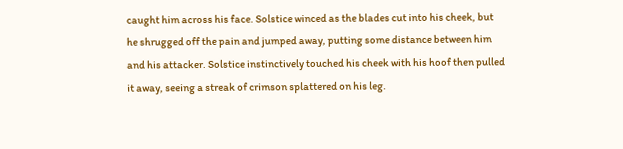caught him across his face. Solstice winced as the blades cut into his cheek, but he shrugged off the pain and jumped away, putting some distance between him and his attacker. Solstice instinctively touched his cheek with his hoof then pulled it away, seeing a streak of crimson splattered on his leg.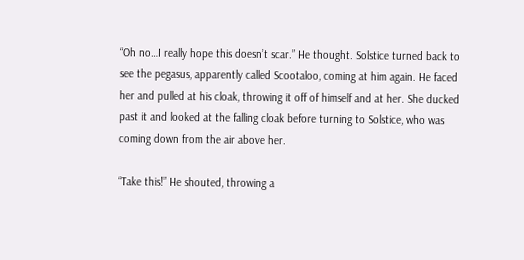“Oh no…I really hope this doesn’t scar.” He thought. Solstice turned back to see the pegasus, apparently called Scootaloo, coming at him again. He faced her and pulled at his cloak, throwing it off of himself and at her. She ducked past it and looked at the falling cloak before turning to Solstice, who was coming down from the air above her.

“Take this!” He shouted, throwing a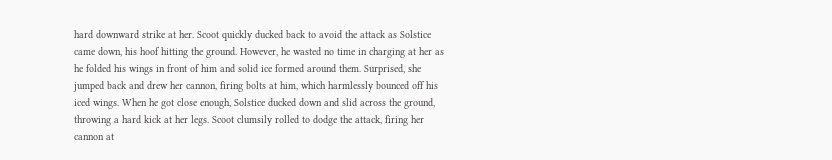hard downward strike at her. Scoot quickly ducked back to avoid the attack as Solstice came down, his hoof hitting the ground. However, he wasted no time in charging at her as he folded his wings in front of him and solid ice formed around them. Surprised, she jumped back and drew her cannon, firing bolts at him, which harmlessly bounced off his iced wings. When he got close enough, Solstice ducked down and slid across the ground, throwing a hard kick at her legs. Scoot clumsily rolled to dodge the attack, firing her cannon at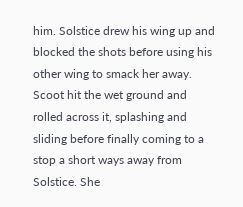him. Solstice drew his wing up and blocked the shots before using his other wing to smack her away. Scoot hit the wet ground and rolled across it, splashing and sliding before finally coming to a stop a short ways away from Solstice. She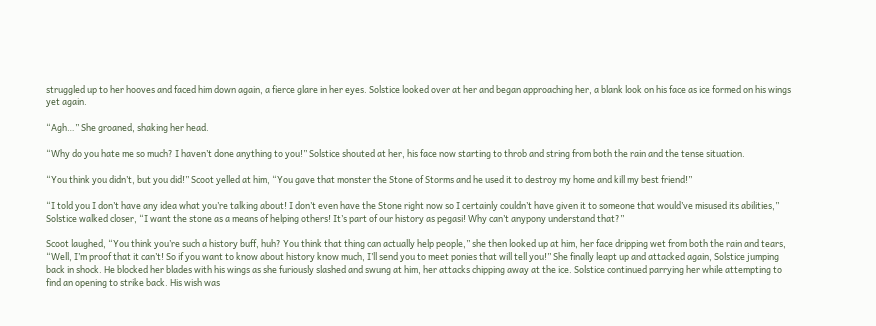struggled up to her hooves and faced him down again, a fierce glare in her eyes. Solstice looked over at her and began approaching her, a blank look on his face as ice formed on his wings yet again.

“Agh…” She groaned, shaking her head.

“Why do you hate me so much? I haven’t done anything to you!” Solstice shouted at her, his face now starting to throb and string from both the rain and the tense situation.

“You think you didn’t, but you did!” Scoot yelled at him, “You gave that monster the Stone of Storms and he used it to destroy my home and kill my best friend!”

“I told you I don’t have any idea what you’re talking about! I don’t even have the Stone right now so I certainly couldn’t have given it to someone that would’ve misused its abilities,” Solstice walked closer, “I want the stone as a means of helping others! It’s part of our history as pegasi! Why can’t anypony understand that?”

Scoot laughed, “You think you’re such a history buff, huh? You think that thing can actually help people,” she then looked up at him, her face dripping wet from both the rain and tears, “Well, I’m proof that it can’t! So if you want to know about history know much, I’ll send you to meet ponies that will tell you!” She finally leapt up and attacked again, Solstice jumping back in shock. He blocked her blades with his wings as she furiously slashed and swung at him, her attacks chipping away at the ice. Solstice continued parrying her while attempting to find an opening to strike back. His wish was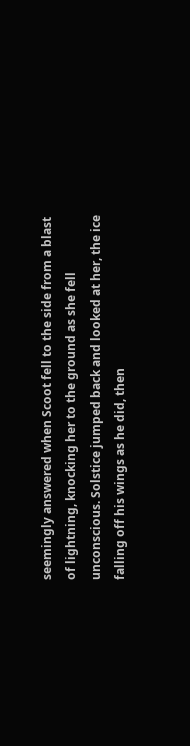seemingly answered when Scoot fell to the side from a blast of lightning, knocking her to the ground as she fell unconscious. Solstice jumped back and looked at her, the ice falling off his wings as he did, then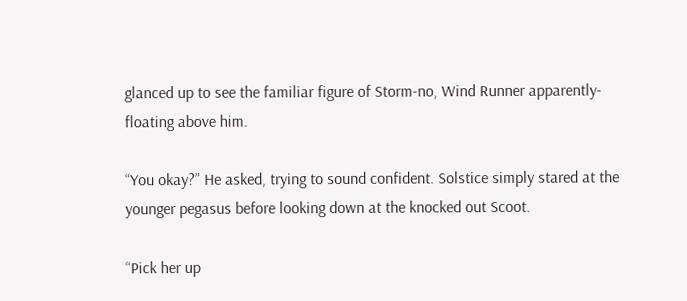glanced up to see the familiar figure of Storm-no, Wind Runner apparently-floating above him.

“You okay?” He asked, trying to sound confident. Solstice simply stared at the younger pegasus before looking down at the knocked out Scoot.

“Pick her up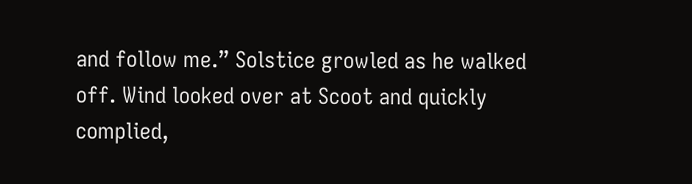and follow me.” Solstice growled as he walked off. Wind looked over at Scoot and quickly complied,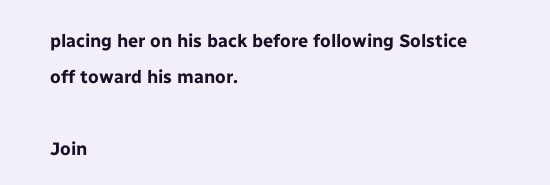placing her on his back before following Solstice off toward his manor.

Join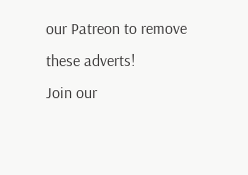our Patreon to remove these adverts!
Join our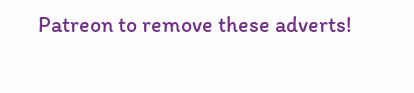Patreon to remove these adverts!